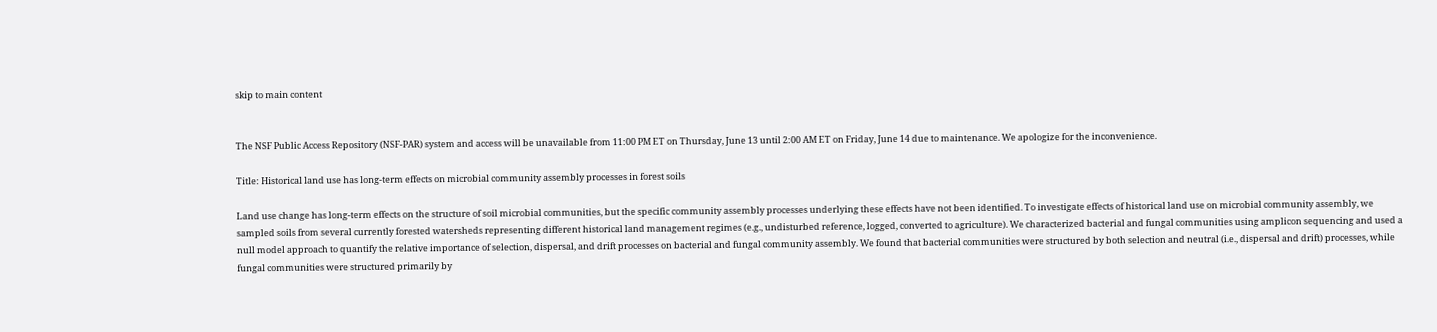skip to main content


The NSF Public Access Repository (NSF-PAR) system and access will be unavailable from 11:00 PM ET on Thursday, June 13 until 2:00 AM ET on Friday, June 14 due to maintenance. We apologize for the inconvenience.

Title: Historical land use has long-term effects on microbial community assembly processes in forest soils

Land use change has long-term effects on the structure of soil microbial communities, but the specific community assembly processes underlying these effects have not been identified. To investigate effects of historical land use on microbial community assembly, we sampled soils from several currently forested watersheds representing different historical land management regimes (e.g., undisturbed reference, logged, converted to agriculture). We characterized bacterial and fungal communities using amplicon sequencing and used a null model approach to quantify the relative importance of selection, dispersal, and drift processes on bacterial and fungal community assembly. We found that bacterial communities were structured by both selection and neutral (i.e., dispersal and drift) processes, while fungal communities were structured primarily by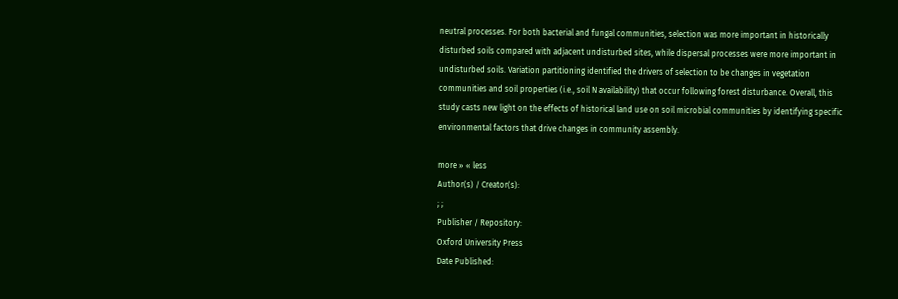neutral processes. For both bacterial and fungal communities, selection was more important in historically disturbed soils compared with adjacent undisturbed sites, while dispersal processes were more important in undisturbed soils. Variation partitioning identified the drivers of selection to be changes in vegetation communities and soil properties (i.e., soil N availability) that occur following forest disturbance. Overall, this study casts new light on the effects of historical land use on soil microbial communities by identifying specific environmental factors that drive changes in community assembly.

more » « less
Author(s) / Creator(s):
; ;
Publisher / Repository:
Oxford University Press
Date Published: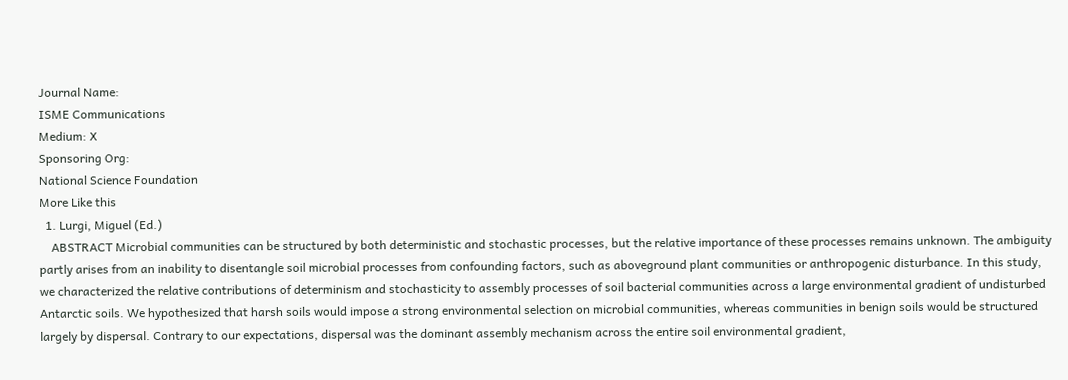Journal Name:
ISME Communications
Medium: X
Sponsoring Org:
National Science Foundation
More Like this
  1. Lurgi, Miguel (Ed.)
    ABSTRACT Microbial communities can be structured by both deterministic and stochastic processes, but the relative importance of these processes remains unknown. The ambiguity partly arises from an inability to disentangle soil microbial processes from confounding factors, such as aboveground plant communities or anthropogenic disturbance. In this study, we characterized the relative contributions of determinism and stochasticity to assembly processes of soil bacterial communities across a large environmental gradient of undisturbed Antarctic soils. We hypothesized that harsh soils would impose a strong environmental selection on microbial communities, whereas communities in benign soils would be structured largely by dispersal. Contrary to our expectations, dispersal was the dominant assembly mechanism across the entire soil environmental gradient,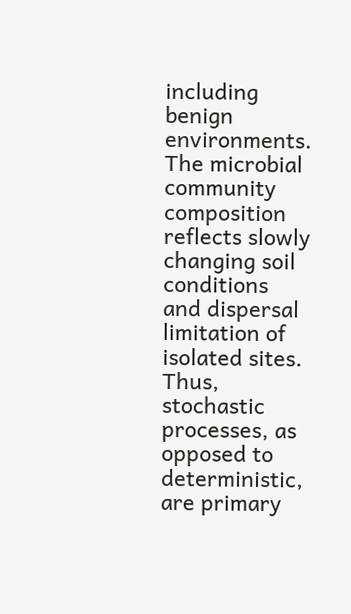including benign environments. The microbial community composition reflects slowly changing soil conditions and dispersal limitation of isolated sites. Thus, stochastic processes, as opposed to deterministic, are primary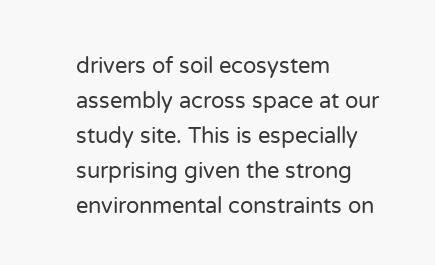drivers of soil ecosystem assembly across space at our study site. This is especially surprising given the strong environmental constraints on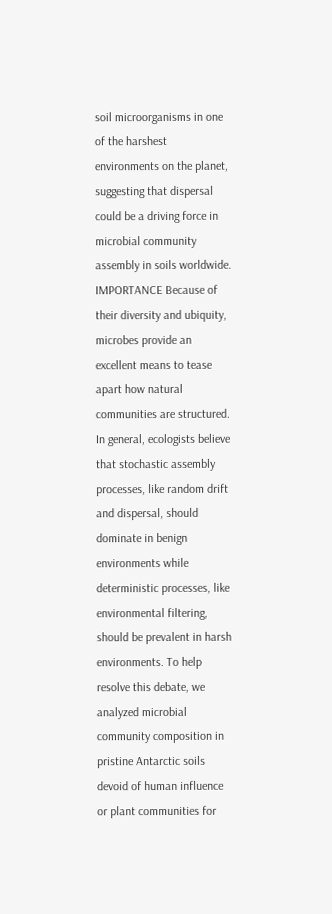soil microorganisms in one of the harshest environments on the planet, suggesting that dispersal could be a driving force in microbial community assembly in soils worldwide. IMPORTANCE Because of their diversity and ubiquity, microbes provide an excellent means to tease apart how natural communities are structured. In general, ecologists believe that stochastic assembly processes, like random drift and dispersal, should dominate in benign environments while deterministic processes, like environmental filtering, should be prevalent in harsh environments. To help resolve this debate, we analyzed microbial community composition in pristine Antarctic soils devoid of human influence or plant communities for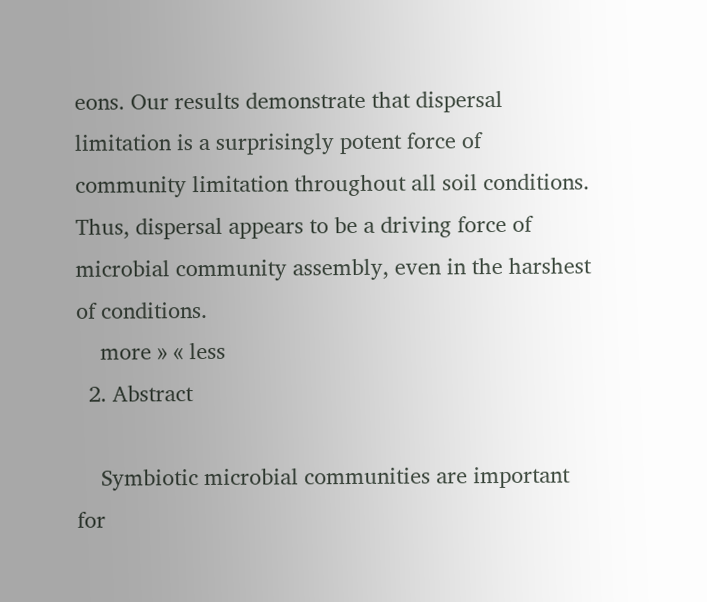eons. Our results demonstrate that dispersal limitation is a surprisingly potent force of community limitation throughout all soil conditions. Thus, dispersal appears to be a driving force of microbial community assembly, even in the harshest of conditions.
    more » « less
  2. Abstract

    Symbiotic microbial communities are important for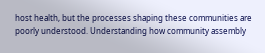host health, but the processes shaping these communities are poorly understood. Understanding how community assembly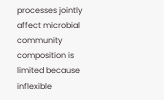processes jointly affect microbial community composition is limited because inflexible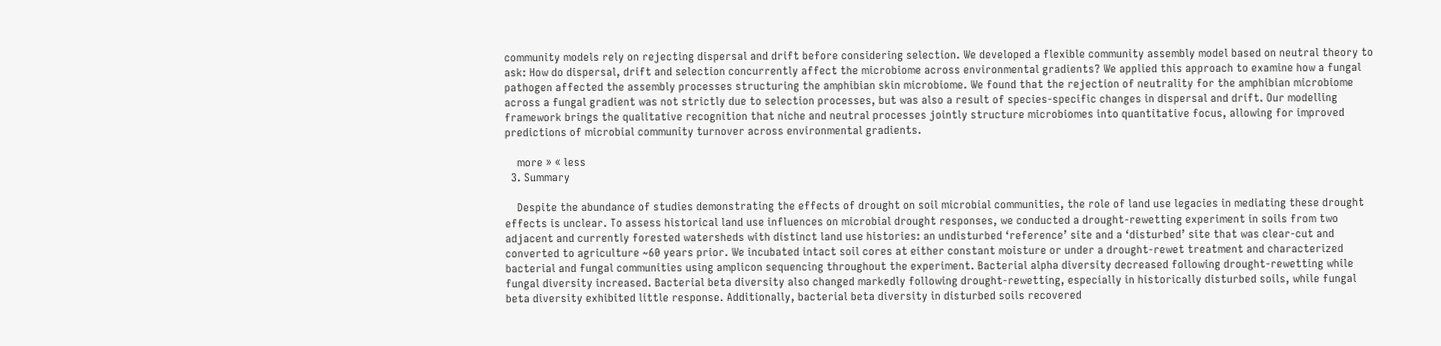community models rely on rejecting dispersal and drift before considering selection. We developed a flexible community assembly model based on neutral theory to ask: How do dispersal, drift and selection concurrently affect the microbiome across environmental gradients? We applied this approach to examine how a fungal pathogen affected the assembly processes structuring the amphibian skin microbiome. We found that the rejection of neutrality for the amphibian microbiome across a fungal gradient was not strictly due to selection processes, but was also a result of species‐specific changes in dispersal and drift. Our modelling framework brings the qualitative recognition that niche and neutral processes jointly structure microbiomes into quantitative focus, allowing for improved predictions of microbial community turnover across environmental gradients.

    more » « less
  3. Summary

    Despite the abundance of studies demonstrating the effects of drought on soil microbial communities, the role of land use legacies in mediating these drought effects is unclear. To assess historical land use influences on microbial drought responses, we conducted a drought‐rewetting experiment in soils from two adjacent and currently forested watersheds with distinct land use histories: an undisturbed ‘reference’ site and a ‘disturbed’ site that was clear‐cut and converted to agriculture ~60 years prior. We incubated intact soil cores at either constant moisture or under a drought‐rewet treatment and characterized bacterial and fungal communities using amplicon sequencing throughout the experiment. Bacterial alpha diversity decreased following drought‐rewetting while fungal diversity increased. Bacterial beta diversity also changed markedly following drought‐rewetting, especially in historically disturbed soils, while fungal beta diversity exhibited little response. Additionally, bacterial beta diversity in disturbed soils recovered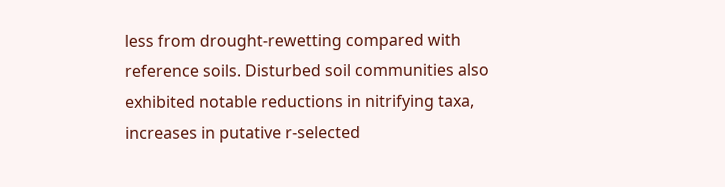less from drought‐rewetting compared with reference soils. Disturbed soil communities also exhibited notable reductions in nitrifying taxa, increases in putative r‐selected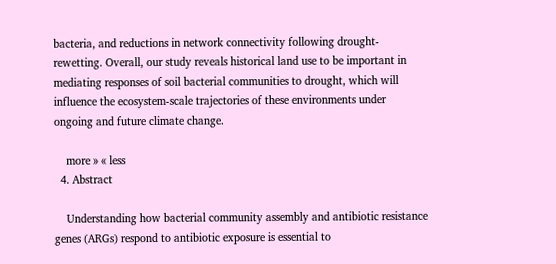bacteria, and reductions in network connectivity following drought‐rewetting. Overall, our study reveals historical land use to be important in mediating responses of soil bacterial communities to drought, which will influence the ecosystem‐scale trajectories of these environments under ongoing and future climate change.

    more » « less
  4. Abstract

    Understanding how bacterial community assembly and antibiotic resistance genes (ARGs) respond to antibiotic exposure is essential to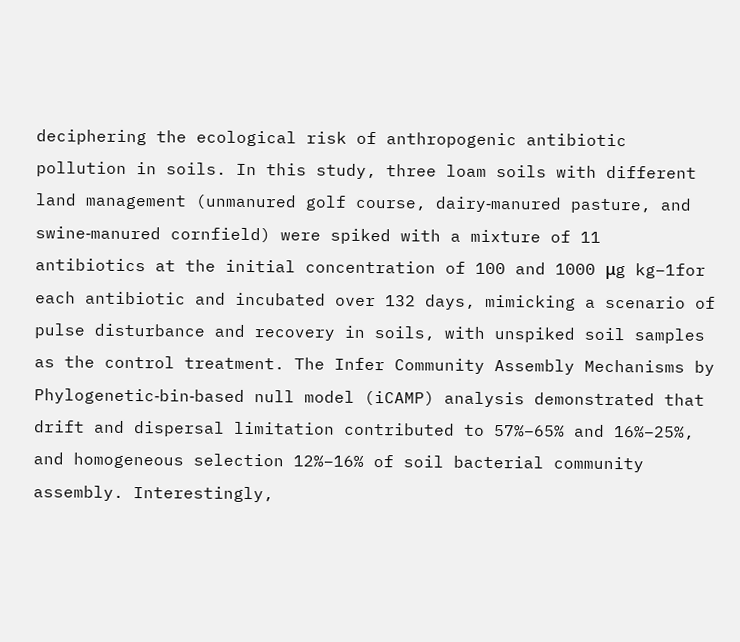deciphering the ecological risk of anthropogenic antibiotic pollution in soils. In this study, three loam soils with different land management (unmanured golf course, dairy‐manured pasture, and swine‐manured cornfield) were spiked with a mixture of 11 antibiotics at the initial concentration of 100 and 1000 μg kg−1for each antibiotic and incubated over 132 days, mimicking a scenario of pulse disturbance and recovery in soils, with unspiked soil samples as the control treatment. The Infer Community Assembly Mechanisms by Phylogenetic‐bin‐based null model (iCAMP) analysis demonstrated that drift and dispersal limitation contributed to 57%–65% and 16%–25%, and homogeneous selection 12%–16% of soil bacterial community assembly. Interestingly,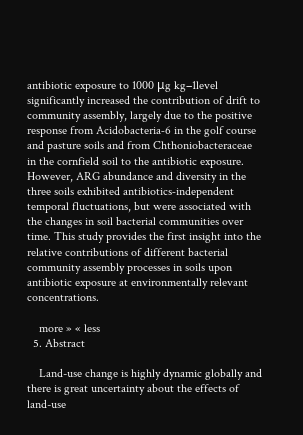antibiotic exposure to 1000 μg kg−1level significantly increased the contribution of drift to community assembly, largely due to the positive response from Acidobacteria‐6 in the golf course and pasture soils and from Chthoniobacteraceae in the cornfield soil to the antibiotic exposure. However, ARG abundance and diversity in the three soils exhibited antibiotics‐independent temporal fluctuations, but were associated with the changes in soil bacterial communities over time. This study provides the first insight into the relative contributions of different bacterial community assembly processes in soils upon antibiotic exposure at environmentally relevant concentrations.

    more » « less
  5. Abstract

    Land-use change is highly dynamic globally and there is great uncertainty about the effects of land-use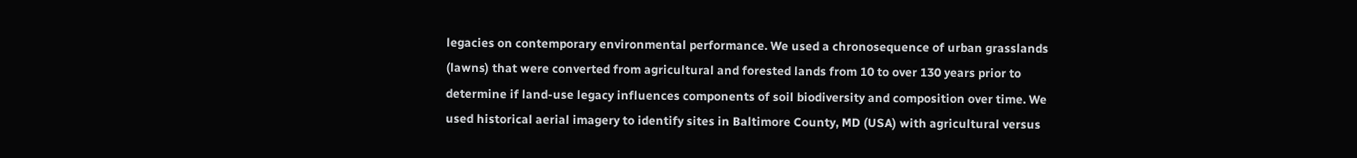legacies on contemporary environmental performance. We used a chronosequence of urban grasslands (lawns) that were converted from agricultural and forested lands from 10 to over 130 years prior to determine if land-use legacy influences components of soil biodiversity and composition over time. We used historical aerial imagery to identify sites in Baltimore County, MD (USA) with agricultural versus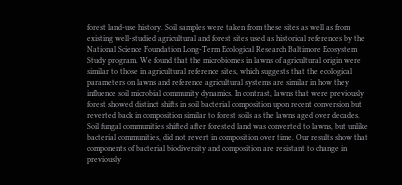forest land-use history. Soil samples were taken from these sites as well as from existing well-studied agricultural and forest sites used as historical references by the National Science Foundation Long-Term Ecological Research Baltimore Ecosystem Study program. We found that the microbiomes in lawns of agricultural origin were similar to those in agricultural reference sites, which suggests that the ecological parameters on lawns and reference agricultural systems are similar in how they influence soil microbial community dynamics. In contrast, lawns that were previously forest showed distinct shifts in soil bacterial composition upon recent conversion but reverted back in composition similar to forest soils as the lawns aged over decades. Soil fungal communities shifted after forested land was converted to lawns, but unlike bacterial communities, did not revert in composition over time. Our results show that components of bacterial biodiversity and composition are resistant to change in previously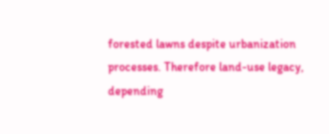forested lawns despite urbanization processes. Therefore land-use legacy, depending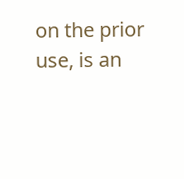on the prior use, is an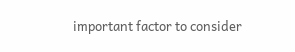important factor to consider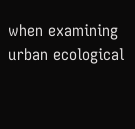when examining urban ecological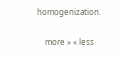homogenization.

    more » « less